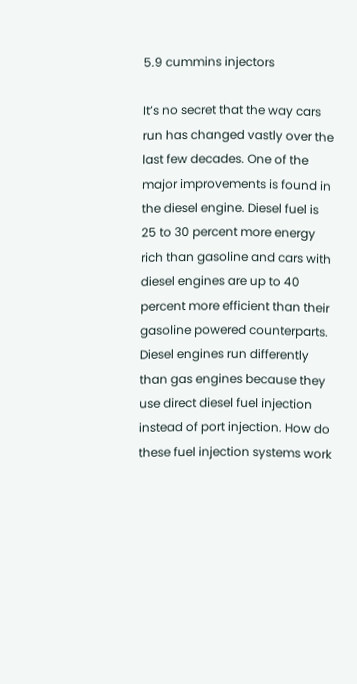5.9 cummins injectors

It’s no secret that the way cars run has changed vastly over the last few decades. One of the major improvements is found in the diesel engine. Diesel fuel is 25 to 30 percent more energy rich than gasoline and cars with diesel engines are up to 40 percent more efficient than their gasoline powered counterparts. Diesel engines run differently than gas engines because they use direct diesel fuel injection instead of port injection. How do these fuel injection systems work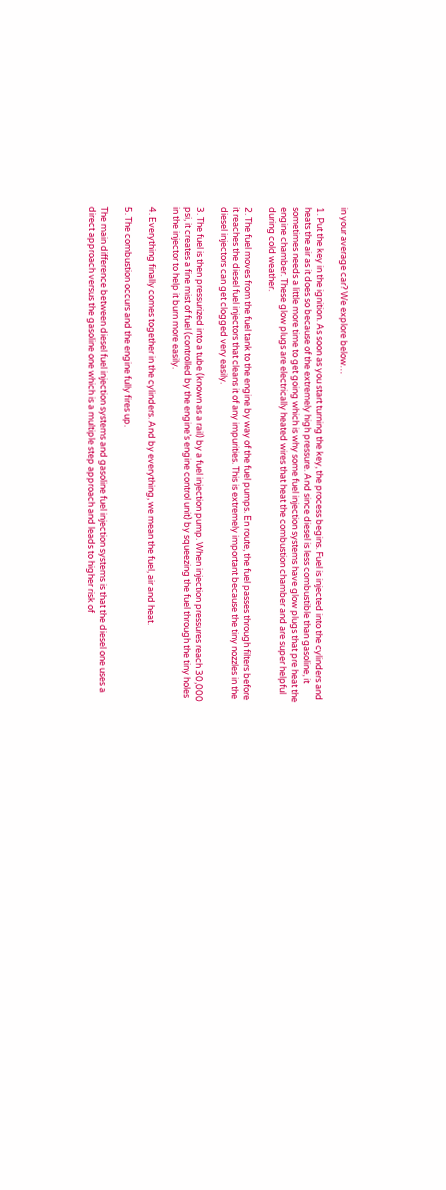in your average car? We explore below…

1. Put the key in the ignition. As soon as you start turning the key, the process begins. Fuel is injected into the cylinders and heats the air as it does so because of the extremely high pressure. And since diesel is less combustible than gasoline, it sometimes needs a little more time to get going which is why some fuel injection systems have glow plugs that pre heat the engine chamber. These glow plugs are electrically heated wires that heat the combustion chamber and are super helpful during cold weather.

2. The fuel moves from the fuel tank to the engine by way of the fuel pumps. En route, the fuel passes through filters before it reaches the diesel fuel injectors that cleans it of any impurities. This is extremely important because the tiny nozzles in the diesel injectors can get clogged very easily.

3. The fuel is then pressurized into a tube (known as a rail) by a fuel injection pump. When injection pressures reach 30,000 psi, it creates a fine mist of fuel (controlled by the engine’s engine control unit) by squeezing the fuel through the tiny holes in the injector to help it burn more easily.

4. Everything finally comes together in the cylinders. And by everything, we mean the fuel, air and heat.

5. The combustion occurs and the engine fully fires up.

The main difference between diesel fuel injection systems and gasoline fuel injection systems is that the diesel one uses a direct approach versus the gasoline one which is a multiple step approach and leads to higher risk of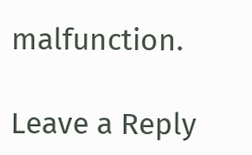malfunction.

Leave a Reply